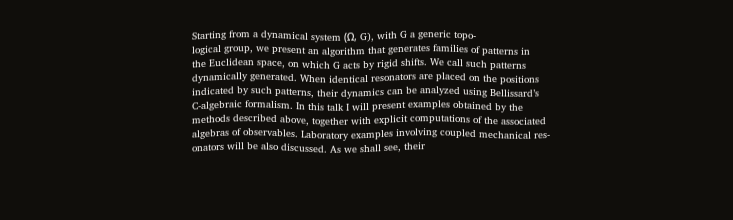Starting from a dynamical system (Ω, G), with G a generic topo-
logical group, we present an algorithm that generates families of patterns in
the Euclidean space, on which G acts by rigid shifts. We call such patterns
dynamically generated. When identical resonators are placed on the positions
indicated by such patterns, their dynamics can be analyzed using Bellissard’s
C-algebraic formalism. In this talk I will present examples obtained by the
methods described above, together with explicit computations of the associated
algebras of observables. Laboratory examples involving coupled mechanical res-
onators will be also discussed. As we shall see, their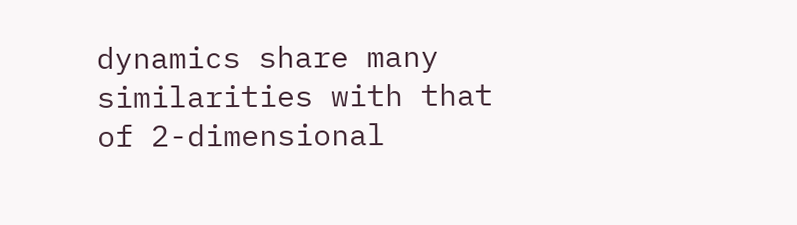dynamics share many
similarities with that of 2-dimensional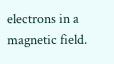electrons in a magnetic field.